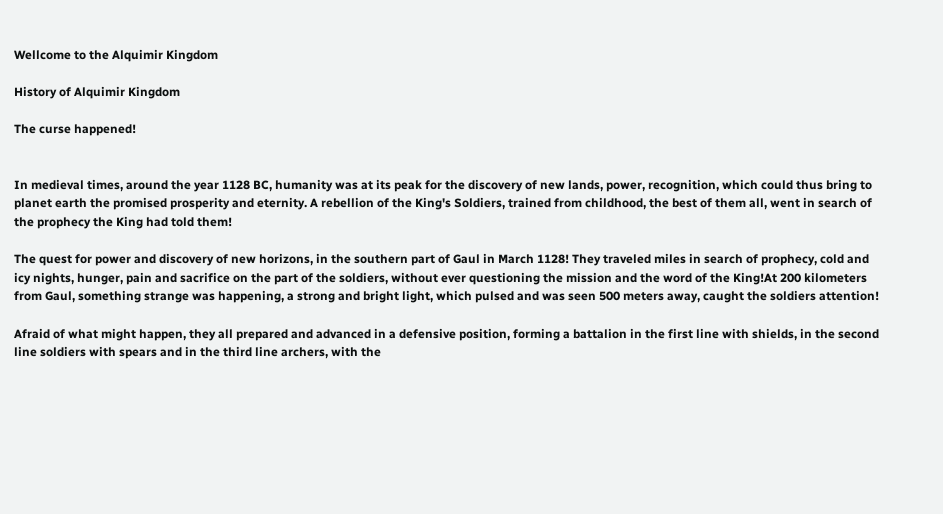Wellcome to the Alquimir Kingdom

History of Alquimir Kingdom

The curse happened!


In medieval times, around the year 1128 BC, humanity was at its peak for the discovery of new lands, power, recognition, which could thus bring to planet earth the promised prosperity and eternity. A rebellion of the King's Soldiers, trained from childhood, the best of them all, went in search of the prophecy the King had told them!

The quest for power and discovery of new horizons, in the southern part of Gaul in March 1128! They traveled miles in search of prophecy, cold and icy nights, hunger, pain and sacrifice on the part of the soldiers, without ever questioning the mission and the word of the King!At 200 kilometers from Gaul, something strange was happening, a strong and bright light, which pulsed and was seen 500 meters away, caught the soldiers attention!

Afraid of what might happen, they all prepared and advanced in a defensive position, forming a battalion in the first line with shields, in the second line soldiers with spears and in the third line archers, with the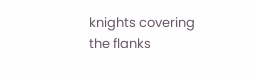knights covering the flanks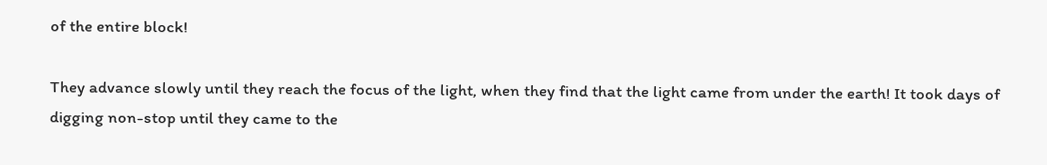of the entire block!

They advance slowly until they reach the focus of the light, when they find that the light came from under the earth! It took days of digging non-stop until they came to the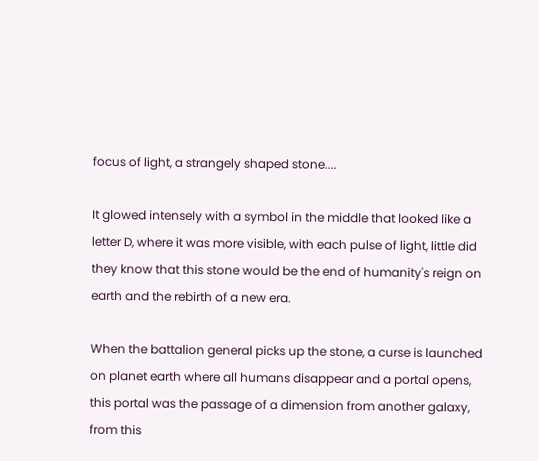focus of light, a strangely shaped stone....

It glowed intensely with a symbol in the middle that looked like a letter D, where it was more visible, with each pulse of light, little did they know that this stone would be the end of humanity's reign on earth and the rebirth of a new era.

When the battalion general picks up the stone, a curse is launched on planet earth where all humans disappear and a portal opens, this portal was the passage of a dimension from another galaxy, from this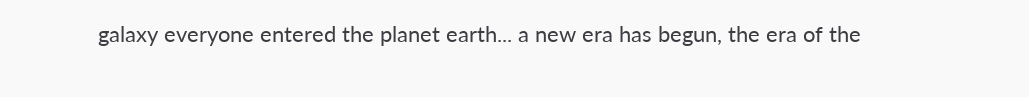galaxy everyone entered the planet earth... a new era has begun, the era of the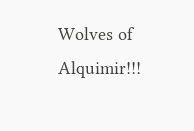Wolves of Alquimir!!!